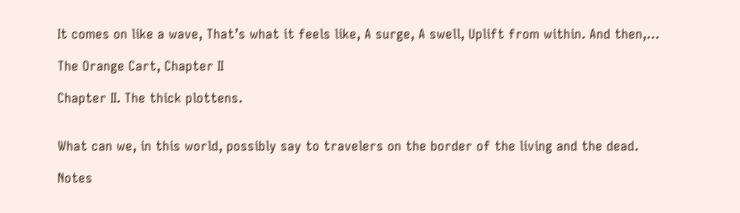It comes on like a wave, That’s what it feels like, A surge, A swell, Uplift from within. And then,…

The Orange Cart, Chapter II

Chapter II. The thick plottens.


What can we, in this world, possibly say to travelers on the border of the living and the dead.

Notes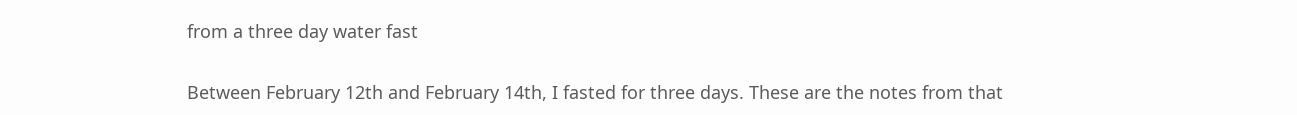from a three day water fast

Between February 12th and February 14th, I fasted for three days. These are the notes from that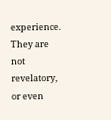experience. They are not revelatory, or even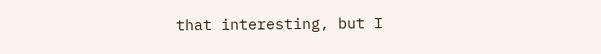that interesting, but I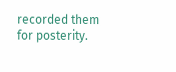recorded them for posterity.